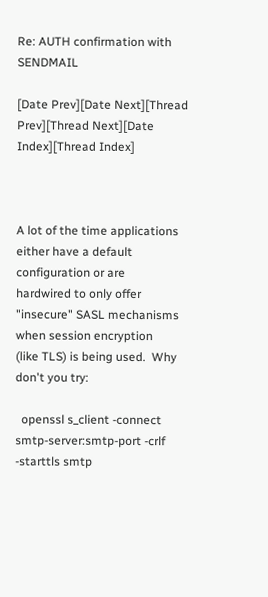Re: AUTH confirmation with SENDMAIL

[Date Prev][Date Next][Thread Prev][Thread Next][Date Index][Thread Index]



A lot of the time applications either have a default configuration or are
hardwired to only offer "insecure" SASL mechanisms when session encryption
(like TLS) is being used.  Why don't you try:

  openssl s_client -connect smtp-server:smtp-port -crlf -starttls smtp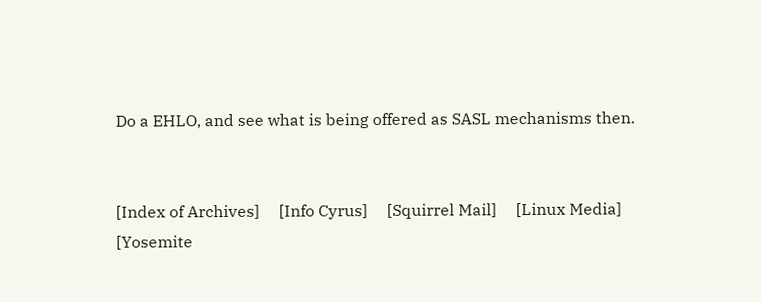Do a EHLO, and see what is being offered as SASL mechanisms then.


[Index of Archives]     [Info Cyrus]     [Squirrel Mail]     [Linux Media]     [Yosemite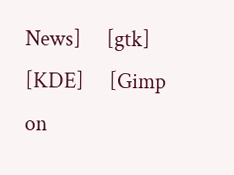News]     [gtk]     [KDE]     [Gimp on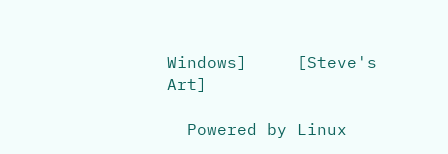Windows]     [Steve's Art]

  Powered by Linux